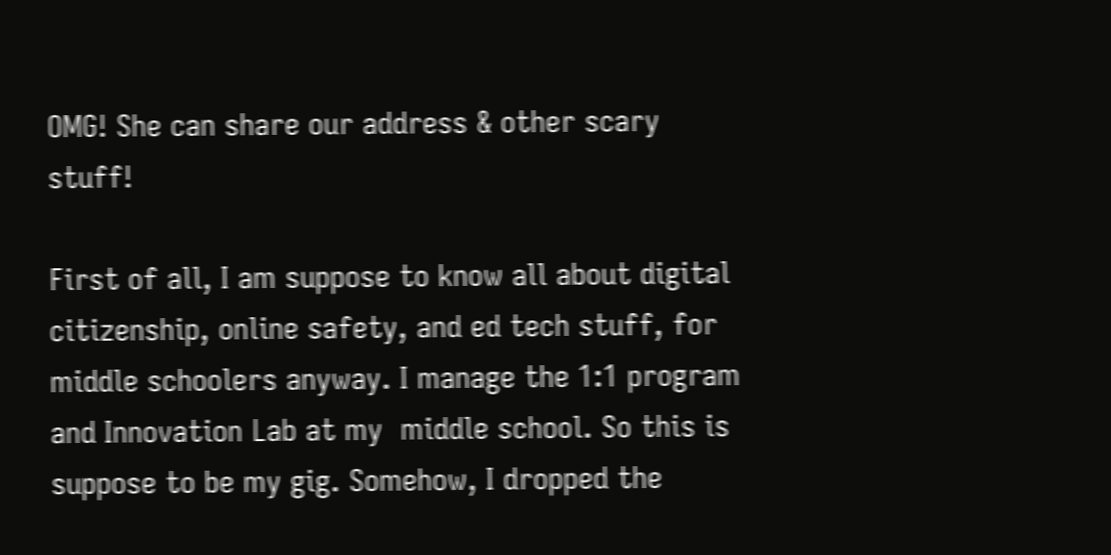OMG! She can share our address & other scary stuff!

First of all, I am suppose to know all about digital citizenship, online safety, and ed tech stuff, for middle schoolers anyway. I manage the 1:1 program and Innovation Lab at my  middle school. So this is suppose to be my gig. Somehow, I dropped the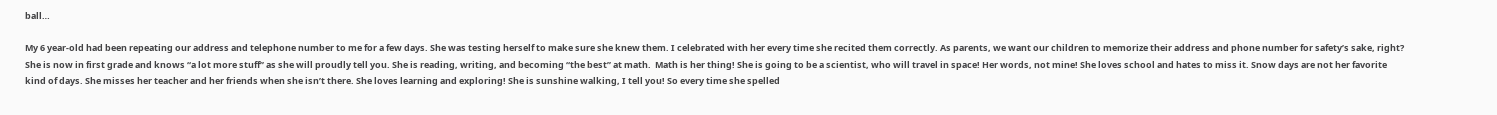ball…

My 6 year-old had been repeating our address and telephone number to me for a few days. She was testing herself to make sure she knew them. I celebrated with her every time she recited them correctly. As parents, we want our children to memorize their address and phone number for safety’s sake, right? She is now in first grade and knows “a lot more stuff” as she will proudly tell you. She is reading, writing, and becoming “the best” at math.  Math is her thing! She is going to be a scientist, who will travel in space! Her words, not mine! She loves school and hates to miss it. Snow days are not her favorite kind of days. She misses her teacher and her friends when she isn’t there. She loves learning and exploring! She is sunshine walking, I tell you! So every time she spelled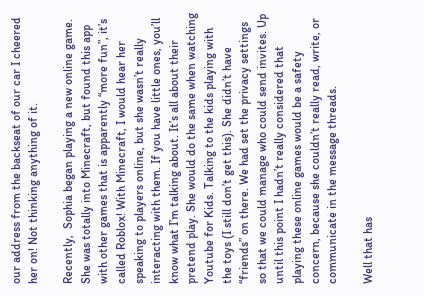our address from the backseat of our car I cheered her on! Not thinking anything of it.

Recently,  Sophia began playing a new online game. She was totally into Minecraft, but found this app with other games that is apparently “more fun”, it’s called Roblox! With Minecraft, I would hear her speaking to players online, but she wasn’t really interacting with them. If you have little ones, you’ll know what I’m talking about. It’s all about their pretend play. She would do the same when watching Youtube for Kids. Talking to the kids playing with the toys (I still don’t get this). She didn’t have “friends” on there. We had set the privacy settings so that we could manage who could send invites. Up until this point I hadn’t really considered that playing these online games would be a safety concern, because she couldn’t really read, write, or communicate in the message threads.

Well that has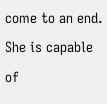come to an end. She is capable of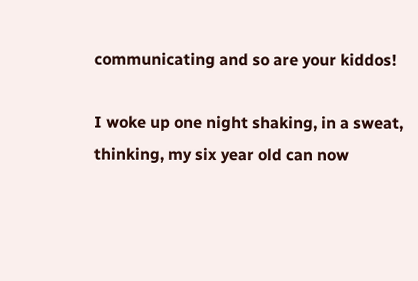communicating and so are your kiddos!

I woke up one night shaking, in a sweat, thinking, my six year old can now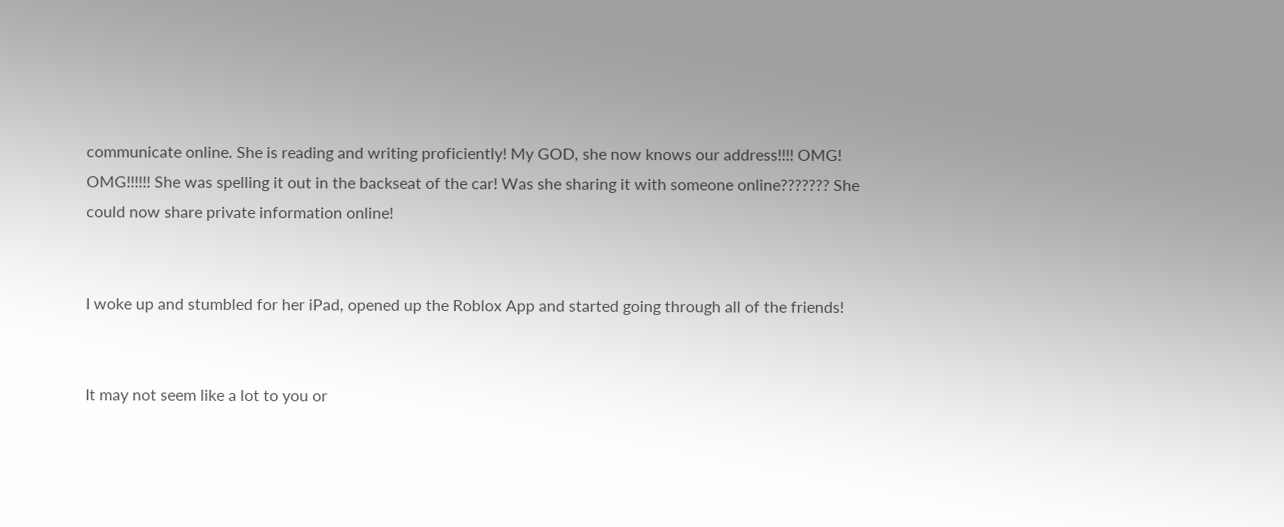communicate online. She is reading and writing proficiently! My GOD, she now knows our address!!!! OMG! OMG!!!!!! She was spelling it out in the backseat of the car! Was she sharing it with someone online??????? She could now share private information online!


I woke up and stumbled for her iPad, opened up the Roblox App and started going through all of the friends!


It may not seem like a lot to you or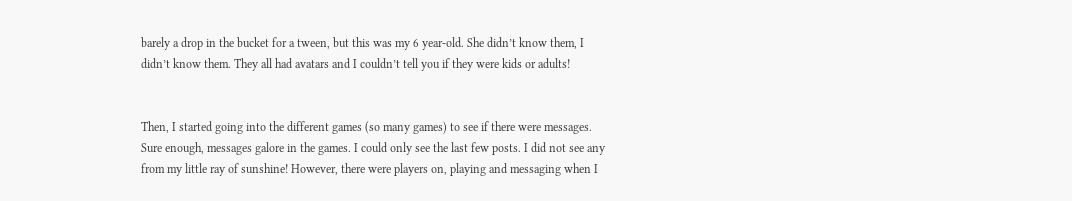barely a drop in the bucket for a tween, but this was my 6 year-old. She didn’t know them, I didn’t know them. They all had avatars and I couldn’t tell you if they were kids or adults!


Then, I started going into the different games (so many games) to see if there were messages. Sure enough, messages galore in the games. I could only see the last few posts. I did not see any from my little ray of sunshine! However, there were players on, playing and messaging when I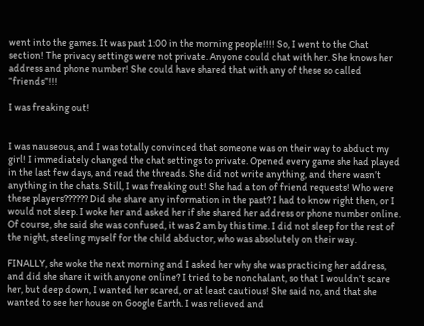went into the games. It was past 1:00 in the morning people!!!! So, I went to the Chat section! The privacy settings were not private. Anyone could chat with her. She knows her address and phone number! She could have shared that with any of these so called “friends”!!!

I was freaking out!


I was nauseous, and I was totally convinced that someone was on their way to abduct my girl! I immediately changed the chat settings to private. Opened every game she had played in the last few days, and read the threads. She did not write anything, and there wasn’t anything in the chats. Still, I was freaking out! She had a ton of friend requests! Who were these players?????? Did she share any information in the past? I had to know right then, or I would not sleep. I woke her and asked her if she shared her address or phone number online. Of course, she said she was confused, it was 2 am by this time. I did not sleep for the rest of the night, steeling myself for the child abductor, who was absolutely on their way.

FINALLY, she woke the next morning and I asked her why she was practicing her address, and did she share it with anyone online? I tried to be nonchalant, so that I wouldn’t scare her, but deep down, I wanted her scared, or at least cautious! She said no, and that she wanted to see her house on Google Earth. I was relieved and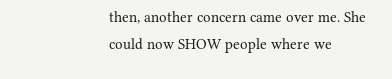then, another concern came over me. She could now SHOW people where we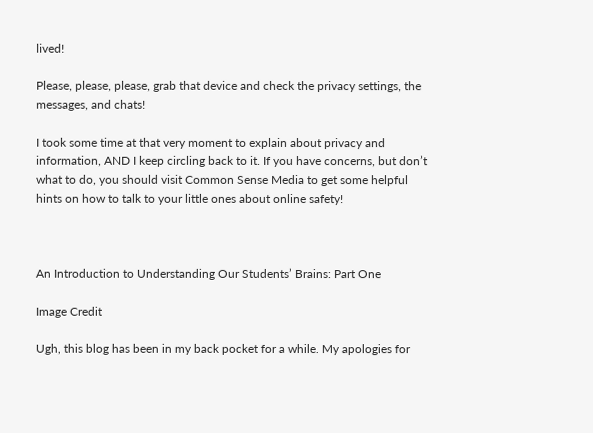lived!

Please, please, please, grab that device and check the privacy settings, the messages, and chats!

I took some time at that very moment to explain about privacy and information, AND I keep circling back to it. If you have concerns, but don’t what to do, you should visit Common Sense Media to get some helpful hints on how to talk to your little ones about online safety!



An Introduction to Understanding Our Students’ Brains: Part One

Image Credit

Ugh, this blog has been in my back pocket for a while. My apologies for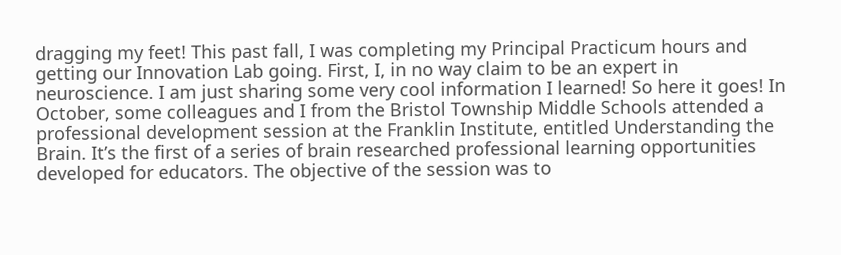dragging my feet! This past fall, I was completing my Principal Practicum hours and getting our Innovation Lab going. First, I, in no way claim to be an expert in neuroscience. I am just sharing some very cool information I learned! So here it goes! In October, some colleagues and I from the Bristol Township Middle Schools attended a professional development session at the Franklin Institute, entitled Understanding the Brain. It’s the first of a series of brain researched professional learning opportunities developed for educators. The objective of the session was to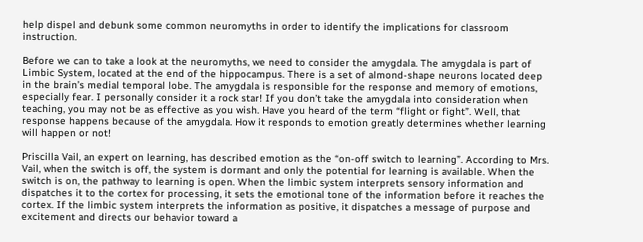help dispel and debunk some common neuromyths in order to identify the implications for classroom instruction.

Before we can to take a look at the neuromyths, we need to consider the amygdala. The amygdala is part of Limbic System, located at the end of the hippocampus. There is a set of almond-shape neurons located deep in the brain’s medial temporal lobe. The amygdala is responsible for the response and memory of emotions, especially fear. I personally consider it a rock star! If you don’t take the amygdala into consideration when teaching, you may not be as effective as you wish. Have you heard of the term “flight or fight”. Well, that response happens because of the amygdala. How it responds to emotion greatly determines whether learning will happen or not!

Priscilla Vail, an expert on learning, has described emotion as the “on-off switch to learning”. According to Mrs. Vail, when the switch is off, the system is dormant and only the potential for learning is available. When the switch is on, the pathway to learning is open. When the limbic system interprets sensory information and dispatches it to the cortex for processing, it sets the emotional tone of the information before it reaches the cortex. If the limbic system interprets the information as positive, it dispatches a message of purpose and excitement and directs our behavior toward a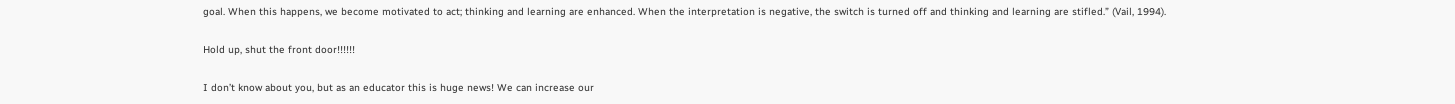goal. When this happens, we become motivated to act; thinking and learning are enhanced. When the interpretation is negative, the switch is turned off and thinking and learning are stifled.” (Vail, 1994).

Hold up, shut the front door!!!!!!

I don’t know about you, but as an educator this is huge news! We can increase our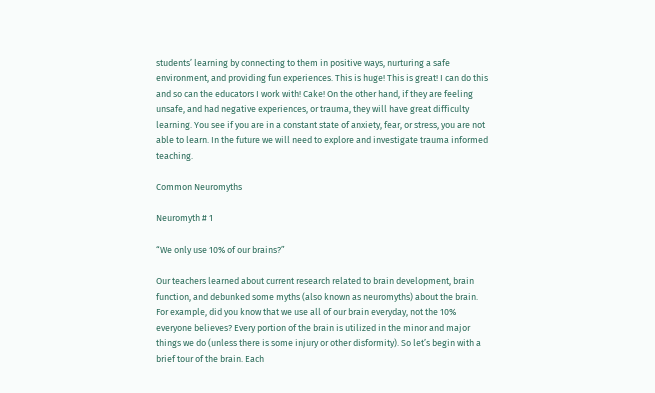students’ learning by connecting to them in positive ways, nurturing a safe environment, and providing fun experiences. This is huge! This is great! I can do this and so can the educators I work with! Cake! On the other hand, if they are feeling unsafe, and had negative experiences, or trauma, they will have great difficulty learning. You see if you are in a constant state of anxiety, fear, or stress, you are not able to learn. In the future we will need to explore and investigate trauma informed teaching.

Common Neuromyths

Neuromyth # 1

“We only use 10% of our brains?”

Our teachers learned about current research related to brain development, brain function, and debunked some myths (also known as neuromyths) about the brain. For example, did you know that we use all of our brain everyday, not the 10% everyone believes? Every portion of the brain is utilized in the minor and major things we do (unless there is some injury or other disformity). So let’s begin with a brief tour of the brain. Each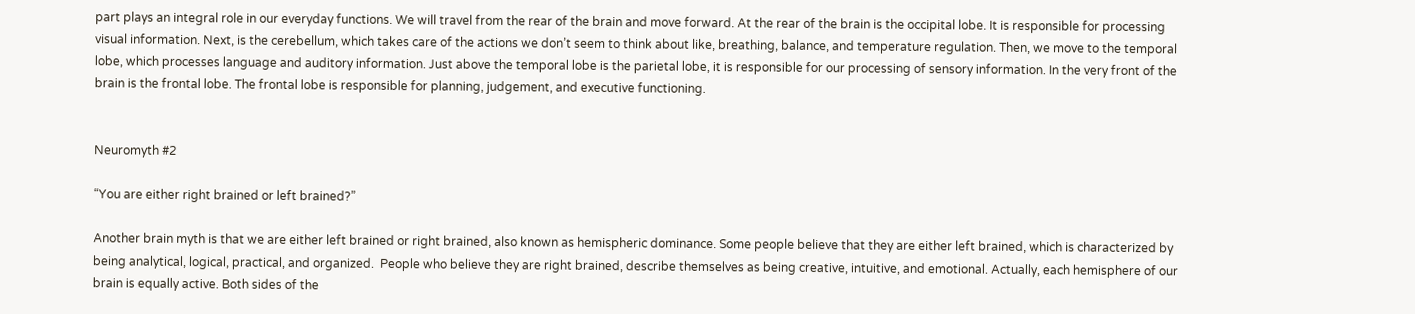part plays an integral role in our everyday functions. We will travel from the rear of the brain and move forward. At the rear of the brain is the occipital lobe. It is responsible for processing visual information. Next, is the cerebellum, which takes care of the actions we don’t seem to think about like, breathing, balance, and temperature regulation. Then, we move to the temporal lobe, which processes language and auditory information. Just above the temporal lobe is the parietal lobe, it is responsible for our processing of sensory information. In the very front of the brain is the frontal lobe. The frontal lobe is responsible for planning, judgement, and executive functioning.


Neuromyth #2

“You are either right brained or left brained?”

Another brain myth is that we are either left brained or right brained, also known as hemispheric dominance. Some people believe that they are either left brained, which is characterized by being analytical, logical, practical, and organized.  People who believe they are right brained, describe themselves as being creative, intuitive, and emotional. Actually, each hemisphere of our brain is equally active. Both sides of the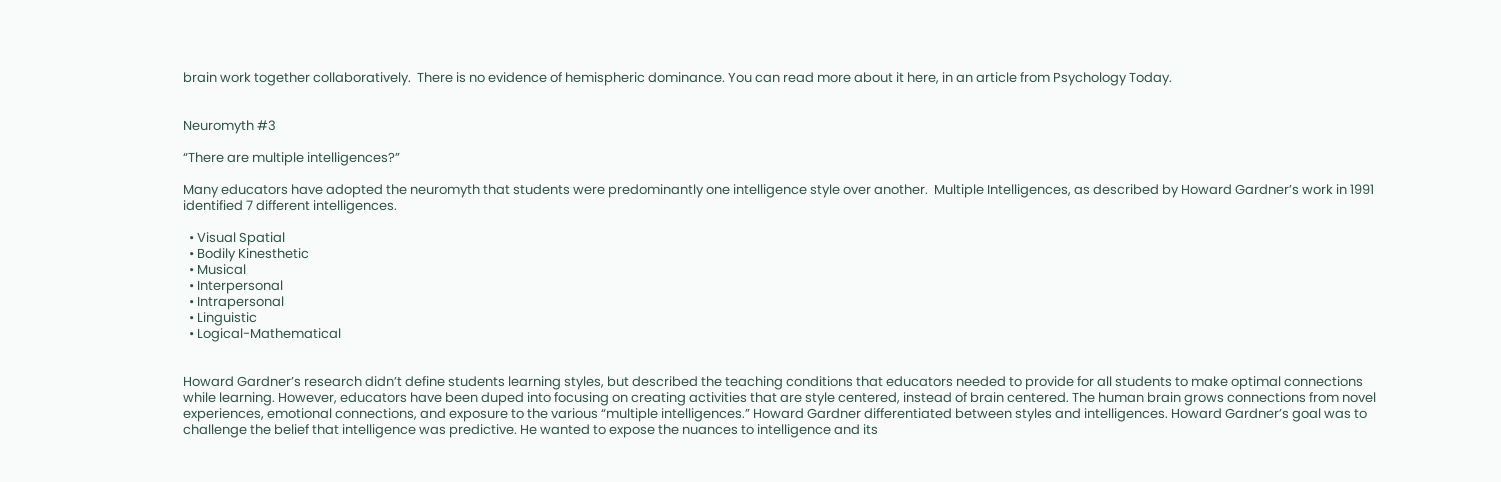brain work together collaboratively.  There is no evidence of hemispheric dominance. You can read more about it here, in an article from Psychology Today.


Neuromyth #3

“There are multiple intelligences?”

Many educators have adopted the neuromyth that students were predominantly one intelligence style over another.  Multiple Intelligences, as described by Howard Gardner’s work in 1991 identified 7 different intelligences.

  • Visual Spatial
  • Bodily Kinesthetic
  • Musical
  • Interpersonal
  • Intrapersonal
  • Linguistic
  • Logical-Mathematical


Howard Gardner’s research didn’t define students learning styles, but described the teaching conditions that educators needed to provide for all students to make optimal connections while learning. However, educators have been duped into focusing on creating activities that are style centered, instead of brain centered. The human brain grows connections from novel experiences, emotional connections, and exposure to the various “multiple intelligences.” Howard Gardner differentiated between styles and intelligences. Howard Gardner’s goal was to challenge the belief that intelligence was predictive. He wanted to expose the nuances to intelligence and its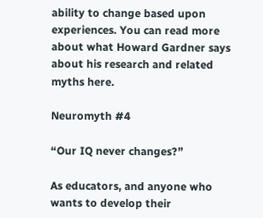ability to change based upon experiences. You can read more about what Howard Gardner says about his research and related myths here.

Neuromyth #4

“Our IQ never changes?”

As educators, and anyone who wants to develop their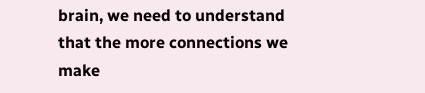brain, we need to understand that the more connections we make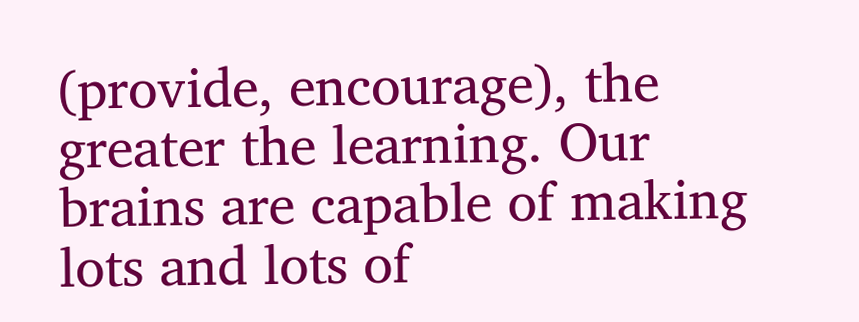(provide, encourage), the greater the learning. Our brains are capable of making lots and lots of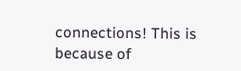connections! This is because of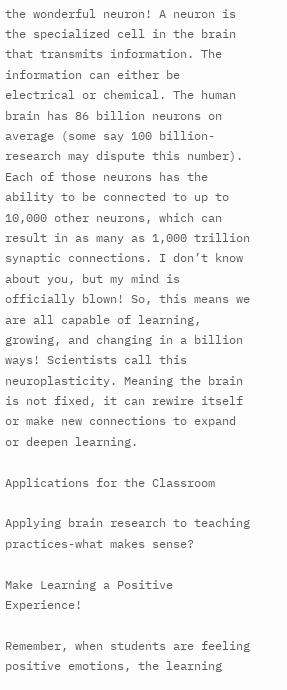the wonderful neuron! A neuron is the specialized cell in the brain that transmits information. The information can either be electrical or chemical. The human brain has 86 billion neurons on average (some say 100 billion-research may dispute this number). Each of those neurons has the ability to be connected to up to 10,000 other neurons, which can result in as many as 1,000 trillion synaptic connections. I don’t know about you, but my mind is officially blown! So, this means we are all capable of learning, growing, and changing in a billion ways! Scientists call this neuroplasticity. Meaning the brain is not fixed, it can rewire itself or make new connections to expand or deepen learning.

Applications for the Classroom

Applying brain research to teaching practices-what makes sense?

Make Learning a Positive Experience!

Remember, when students are feeling positive emotions, the learning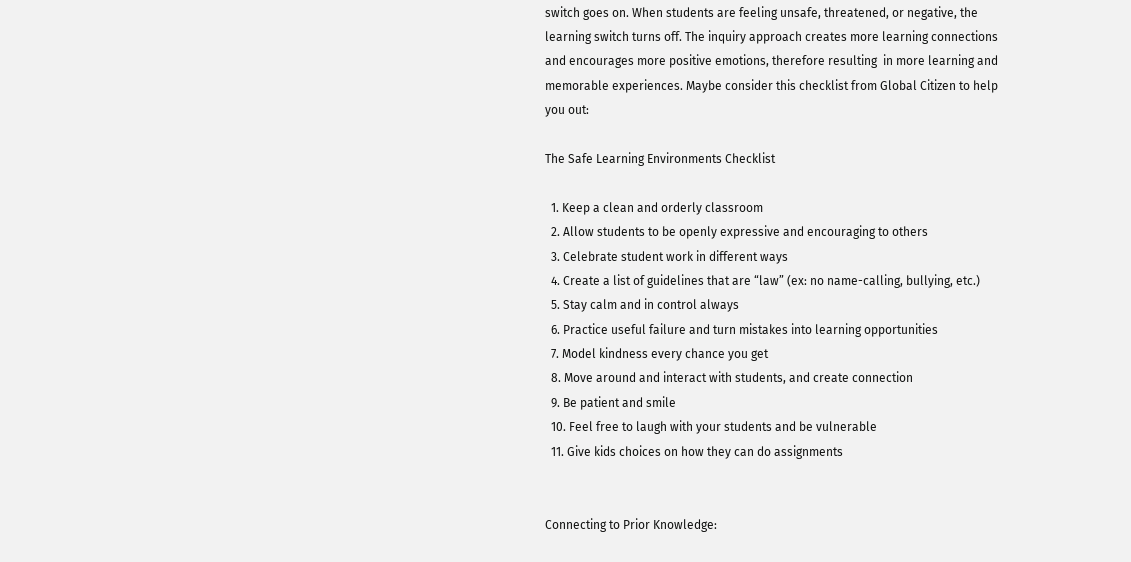switch goes on. When students are feeling unsafe, threatened, or negative, the learning switch turns off. The inquiry approach creates more learning connections and encourages more positive emotions, therefore resulting  in more learning and memorable experiences. Maybe consider this checklist from Global Citizen to help you out:

The Safe Learning Environments Checklist

  1. Keep a clean and orderly classroom
  2. Allow students to be openly expressive and encouraging to others
  3. Celebrate student work in different ways
  4. Create a list of guidelines that are “law” (ex: no name-calling, bullying, etc.)
  5. Stay calm and in control always
  6. Practice useful failure and turn mistakes into learning opportunities
  7. Model kindness every chance you get
  8. Move around and interact with students, and create connection
  9. Be patient and smile
  10. Feel free to laugh with your students and be vulnerable
  11. Give kids choices on how they can do assignments


Connecting to Prior Knowledge: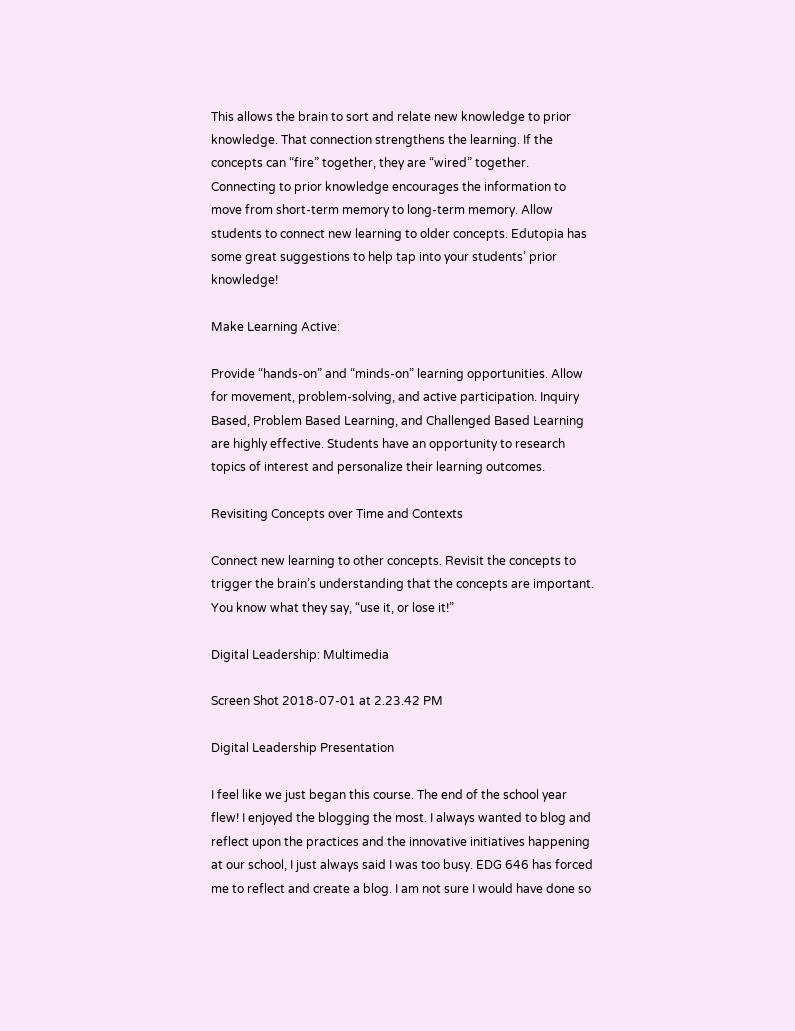This allows the brain to sort and relate new knowledge to prior knowledge. That connection strengthens the learning. If the concepts can “fire” together, they are “wired” together. Connecting to prior knowledge encourages the information to move from short-term memory to long-term memory. Allow students to connect new learning to older concepts. Edutopia has some great suggestions to help tap into your students’ prior knowledge!

Make Learning Active:

Provide “hands-on” and “minds-on” learning opportunities. Allow for movement, problem-solving, and active participation. Inquiry Based, Problem Based Learning, and Challenged Based Learning are highly effective. Students have an opportunity to research topics of interest and personalize their learning outcomes.

Revisiting Concepts over Time and Contexts

Connect new learning to other concepts. Revisit the concepts to trigger the brain’s understanding that the concepts are important.  You know what they say, “use it, or lose it!”

Digital Leadership: Multimedia

Screen Shot 2018-07-01 at 2.23.42 PM

Digital Leadership Presentation

I feel like we just began this course. The end of the school year flew! I enjoyed the blogging the most. I always wanted to blog and reflect upon the practices and the innovative initiatives happening at our school, I just always said I was too busy. EDG 646 has forced me to reflect and create a blog. I am not sure I would have done so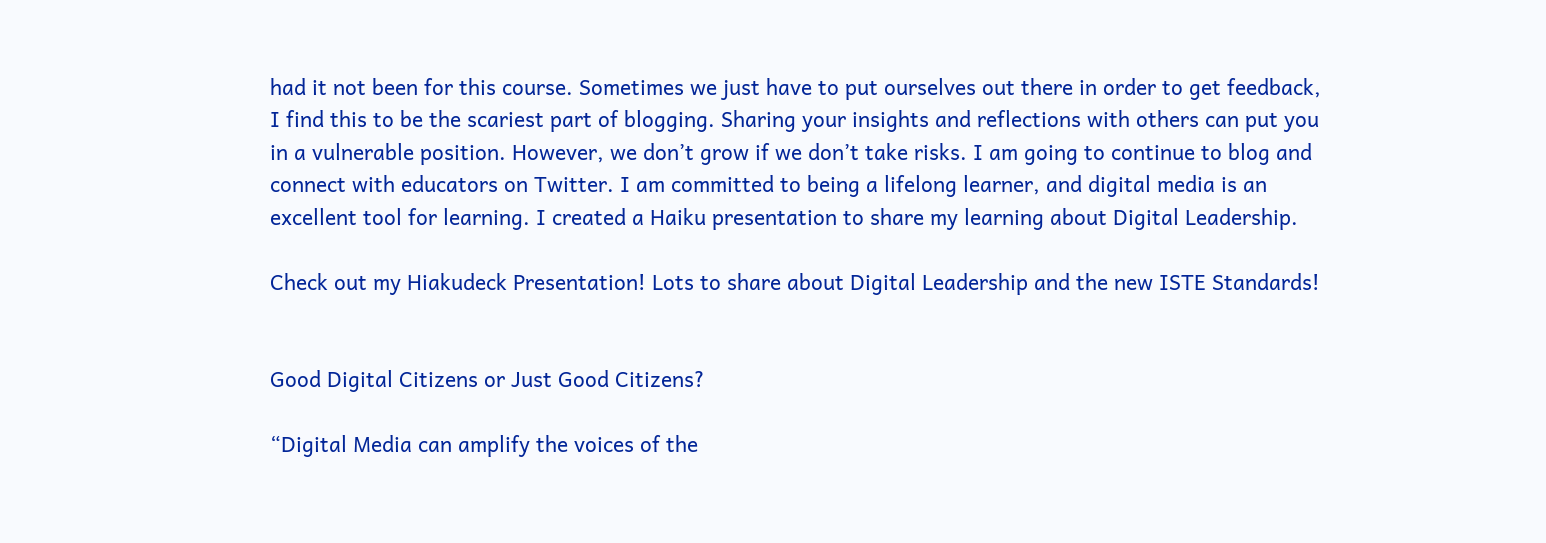had it not been for this course. Sometimes we just have to put ourselves out there in order to get feedback, I find this to be the scariest part of blogging. Sharing your insights and reflections with others can put you in a vulnerable position. However, we don’t grow if we don’t take risks. I am going to continue to blog and connect with educators on Twitter. I am committed to being a lifelong learner, and digital media is an excellent tool for learning. I created a Haiku presentation to share my learning about Digital Leadership.

Check out my Hiakudeck Presentation! Lots to share about Digital Leadership and the new ISTE Standards!


Good Digital Citizens or Just Good Citizens?

“Digital Media can amplify the voices of the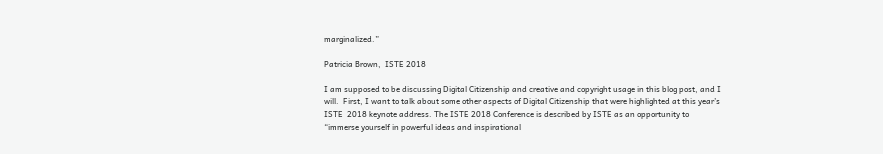marginalized.”

Patricia Brown,  ISTE 2018

I am supposed to be discussing Digital Citizenship and creative and copyright usage in this blog post, and I will.  First, I want to talk about some other aspects of Digital Citizenship that were highlighted at this year’s ISTE  2018 keynote address. The ISTE 2018 Conference is described by ISTE as an opportunity to “immerse yourself in powerful ideas and inspirational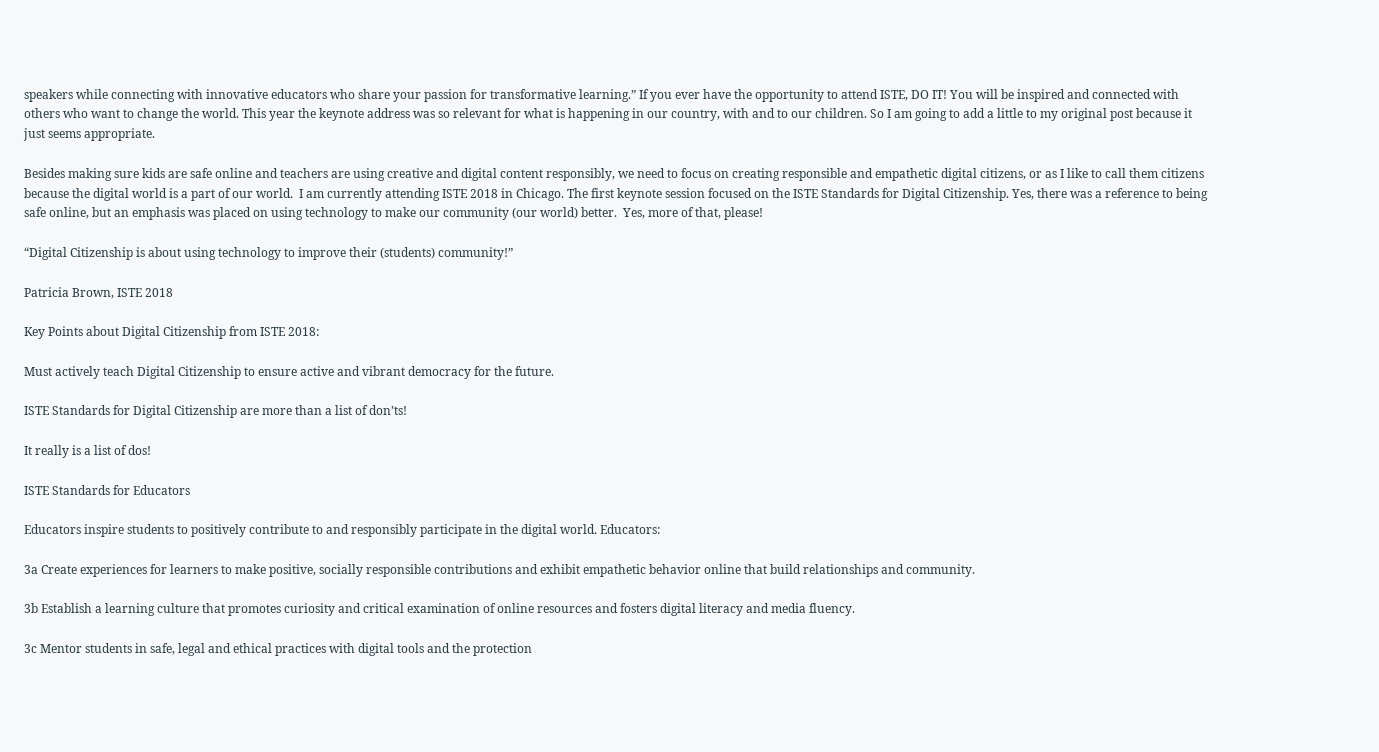speakers while connecting with innovative educators who share your passion for transformative learning.” If you ever have the opportunity to attend ISTE, DO IT! You will be inspired and connected with others who want to change the world. This year the keynote address was so relevant for what is happening in our country, with and to our children. So I am going to add a little to my original post because it just seems appropriate.

Besides making sure kids are safe online and teachers are using creative and digital content responsibly, we need to focus on creating responsible and empathetic digital citizens, or as I like to call them citizens because the digital world is a part of our world.  I am currently attending ISTE 2018 in Chicago. The first keynote session focused on the ISTE Standards for Digital Citizenship. Yes, there was a reference to being safe online, but an emphasis was placed on using technology to make our community (our world) better.  Yes, more of that, please!

“Digital Citizenship is about using technology to improve their (students) community!”

Patricia Brown, ISTE 2018

Key Points about Digital Citizenship from ISTE 2018:

Must actively teach Digital Citizenship to ensure active and vibrant democracy for the future.

ISTE Standards for Digital Citizenship are more than a list of don’ts!

It really is a list of dos!

ISTE Standards for Educators

Educators inspire students to positively contribute to and responsibly participate in the digital world. Educators:

3a Create experiences for learners to make positive, socially responsible contributions and exhibit empathetic behavior online that build relationships and community.

3b Establish a learning culture that promotes curiosity and critical examination of online resources and fosters digital literacy and media fluency.

3c Mentor students in safe, legal and ethical practices with digital tools and the protection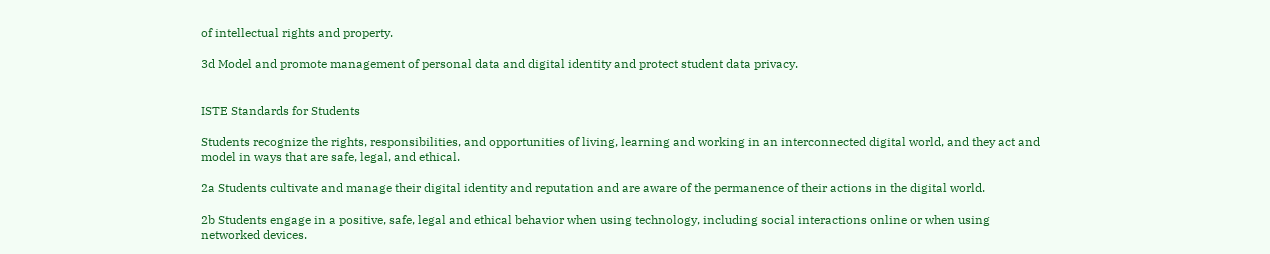of intellectual rights and property.

3d Model and promote management of personal data and digital identity and protect student data privacy.


ISTE Standards for Students

Students recognize the rights, responsibilities, and opportunities of living, learning and working in an interconnected digital world, and they act and model in ways that are safe, legal, and ethical.

2a Students cultivate and manage their digital identity and reputation and are aware of the permanence of their actions in the digital world.

2b Students engage in a positive, safe, legal and ethical behavior when using technology, including social interactions online or when using networked devices.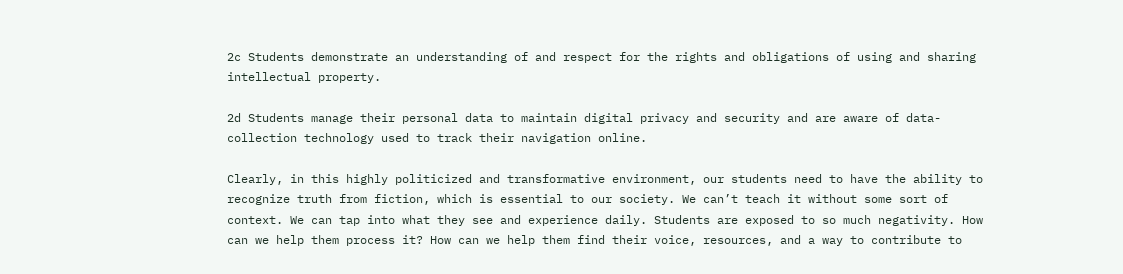2c Students demonstrate an understanding of and respect for the rights and obligations of using and sharing intellectual property.

2d Students manage their personal data to maintain digital privacy and security and are aware of data-collection technology used to track their navigation online.

Clearly, in this highly politicized and transformative environment, our students need to have the ability to recognize truth from fiction, which is essential to our society. We can’t teach it without some sort of context. We can tap into what they see and experience daily. Students are exposed to so much negativity. How can we help them process it? How can we help them find their voice, resources, and a way to contribute to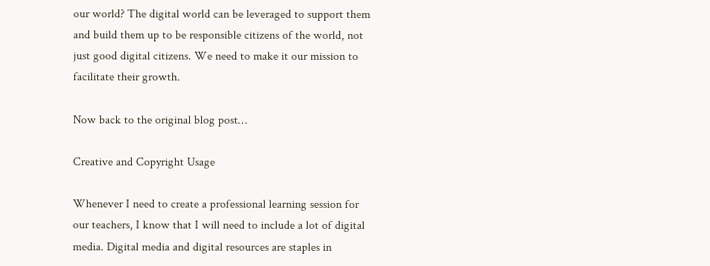our world? The digital world can be leveraged to support them and build them up to be responsible citizens of the world, not just good digital citizens. We need to make it our mission to facilitate their growth.

Now back to the original blog post…

Creative and Copyright Usage

Whenever I need to create a professional learning session for our teachers, I know that I will need to include a lot of digital media. Digital media and digital resources are staples in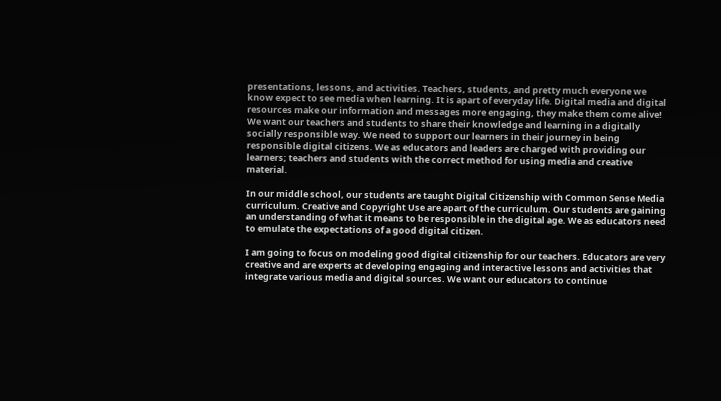presentations, lessons, and activities. Teachers, students, and pretty much everyone we know expect to see media when learning. It is apart of everyday life. Digital media and digital resources make our information and messages more engaging, they make them come alive!  We want our teachers and students to share their knowledge and learning in a digitally socially responsible way. We need to support our learners in their journey in being responsible digital citizens. We as educators and leaders are charged with providing our learners; teachers and students with the correct method for using media and creative material.

In our middle school, our students are taught Digital Citizenship with Common Sense Media curriculum. Creative and Copyright Use are apart of the curriculum. Our students are gaining an understanding of what it means to be responsible in the digital age. We as educators need to emulate the expectations of a good digital citizen.

I am going to focus on modeling good digital citizenship for our teachers. Educators are very creative and are experts at developing engaging and interactive lessons and activities that integrate various media and digital sources. We want our educators to continue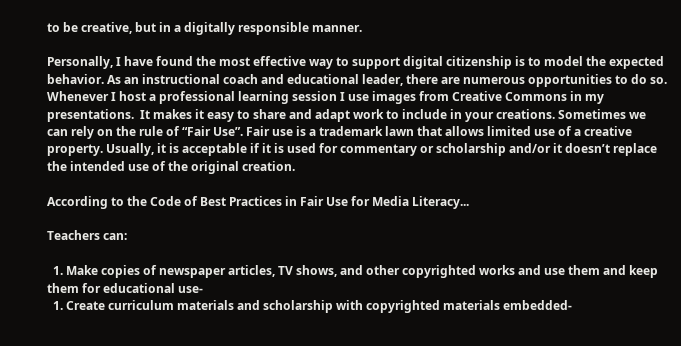to be creative, but in a digitally responsible manner.

Personally, I have found the most effective way to support digital citizenship is to model the expected behavior. As an instructional coach and educational leader, there are numerous opportunities to do so. Whenever I host a professional learning session I use images from Creative Commons in my presentations.  It makes it easy to share and adapt work to include in your creations. Sometimes we can rely on the rule of “Fair Use”. Fair use is a trademark lawn that allows limited use of a creative property. Usually, it is acceptable if it is used for commentary or scholarship and/or it doesn’t replace the intended use of the original creation.

According to the Code of Best Practices in Fair Use for Media Literacy...

Teachers can:

  1. Make copies of newspaper articles, TV shows, and other copyrighted works and use them and keep them for educational use-
  1. Create curriculum materials and scholarship with copyrighted materials embedded-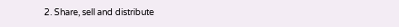2. Share, sell and distribute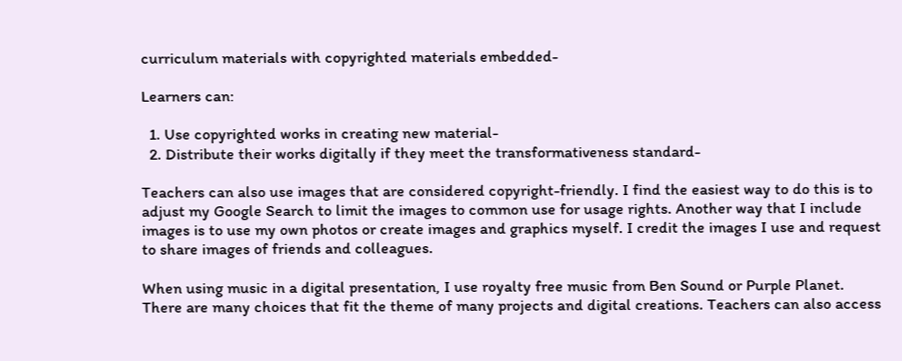curriculum materials with copyrighted materials embedded-

Learners can:

  1. Use copyrighted works in creating new material-
  2. Distribute their works digitally if they meet the transformativeness standard-

Teachers can also use images that are considered copyright-friendly. I find the easiest way to do this is to adjust my Google Search to limit the images to common use for usage rights. Another way that I include images is to use my own photos or create images and graphics myself. I credit the images I use and request to share images of friends and colleagues.

When using music in a digital presentation, I use royalty free music from Ben Sound or Purple Planet. There are many choices that fit the theme of many projects and digital creations. Teachers can also access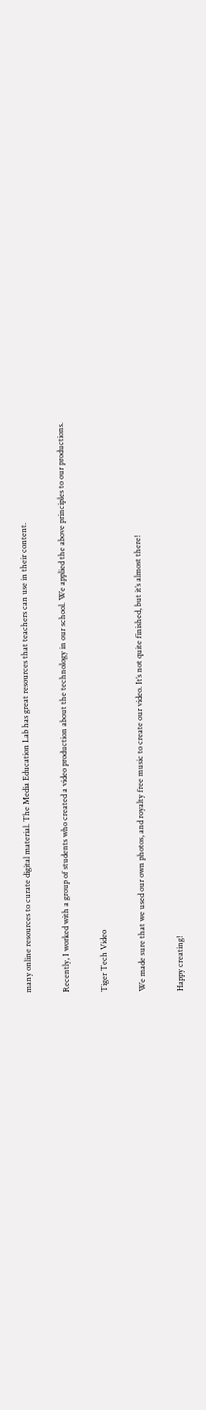many online resources to curate digital material. The Media Education Lab has great resources that teachers can use in their content.

Recently, I worked with a group of students who created a video production about the technology in our school. We applied the above principles to our productions.

Tiger Tech Video

We made sure that we used our own photos, and royalty free music to create our video. It’s not quite finished, but it’s almost there!

Happy creating!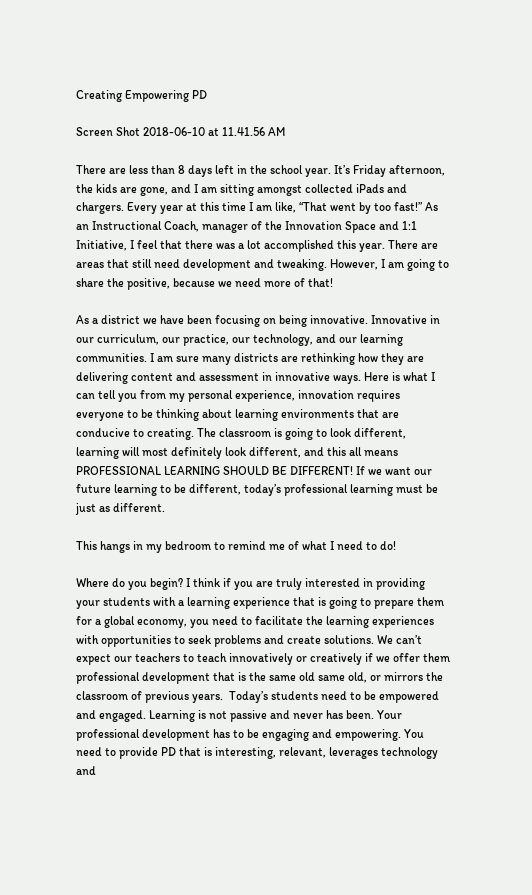Creating Empowering PD

Screen Shot 2018-06-10 at 11.41.56 AM

There are less than 8 days left in the school year. It’s Friday afternoon, the kids are gone, and I am sitting amongst collected iPads and chargers. Every year at this time I am like, “That went by too fast!” As an Instructional Coach, manager of the Innovation Space and 1:1 Initiative, I feel that there was a lot accomplished this year. There are areas that still need development and tweaking. However, I am going to share the positive, because we need more of that!

As a district we have been focusing on being innovative. Innovative in our curriculum, our practice, our technology, and our learning communities. I am sure many districts are rethinking how they are delivering content and assessment in innovative ways. Here is what I can tell you from my personal experience, innovation requires everyone to be thinking about learning environments that are conducive to creating. The classroom is going to look different, learning will most definitely look different, and this all means PROFESSIONAL LEARNING SHOULD BE DIFFERENT! If we want our future learning to be different, today’s professional learning must be just as different.

This hangs in my bedroom to remind me of what I need to do!

Where do you begin? I think if you are truly interested in providing your students with a learning experience that is going to prepare them for a global economy, you need to facilitate the learning experiences with opportunities to seek problems and create solutions. We can’t expect our teachers to teach innovatively or creatively if we offer them professional development that is the same old same old, or mirrors the classroom of previous years.  Today’s students need to be empowered and engaged. Learning is not passive and never has been. Your professional development has to be engaging and empowering. You need to provide PD that is interesting, relevant, leverages technology and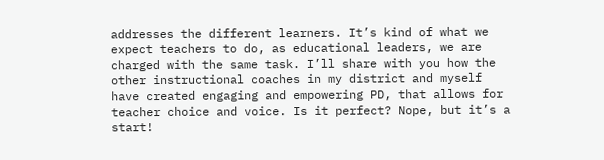addresses the different learners. It’s kind of what we expect teachers to do, as educational leaders, we are charged with the same task. I’ll share with you how the other instructional coaches in my district and myself have created engaging and empowering PD, that allows for teacher choice and voice. Is it perfect? Nope, but it’s a start!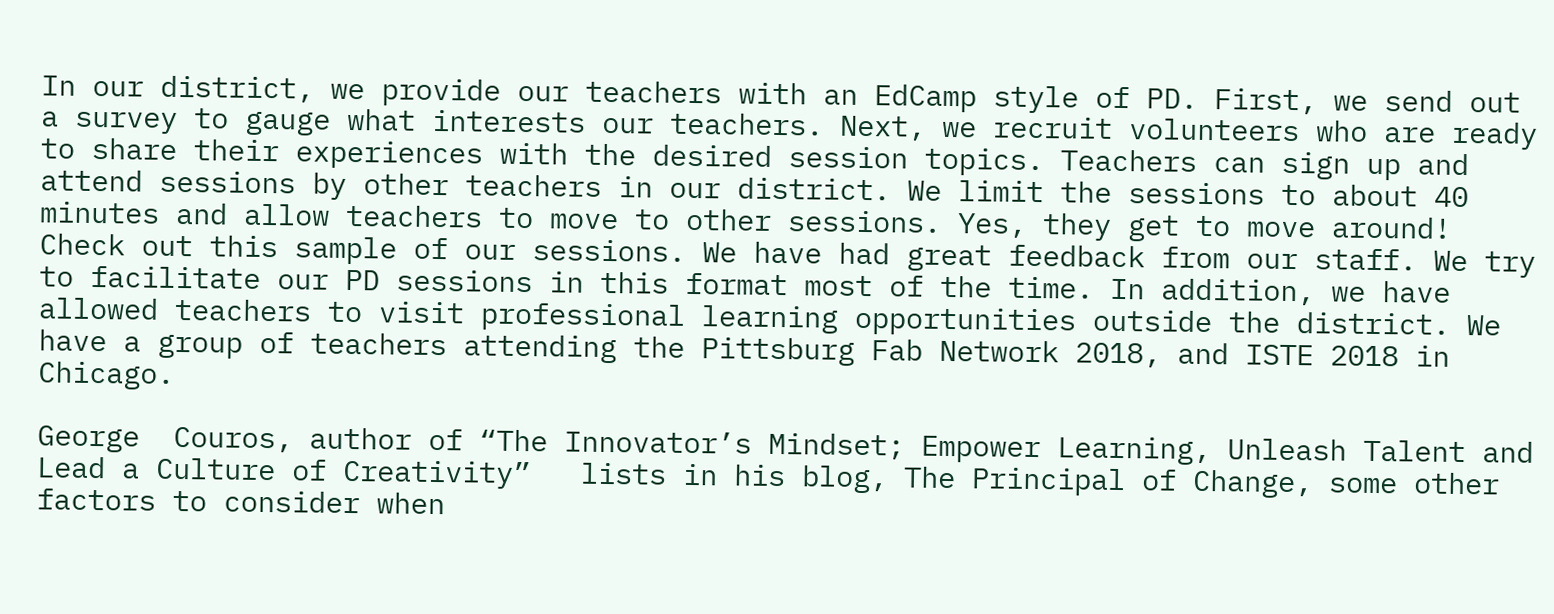In our district, we provide our teachers with an EdCamp style of PD. First, we send out a survey to gauge what interests our teachers. Next, we recruit volunteers who are ready to share their experiences with the desired session topics. Teachers can sign up and attend sessions by other teachers in our district. We limit the sessions to about 40 minutes and allow teachers to move to other sessions. Yes, they get to move around! Check out this sample of our sessions. We have had great feedback from our staff. We try to facilitate our PD sessions in this format most of the time. In addition, we have allowed teachers to visit professional learning opportunities outside the district. We have a group of teachers attending the Pittsburg Fab Network 2018, and ISTE 2018 in Chicago.

George  Couros, author of “The Innovator’s Mindset; Empower Learning, Unleash Talent and Lead a Culture of Creativity”   lists in his blog, The Principal of Change, some other factors to consider when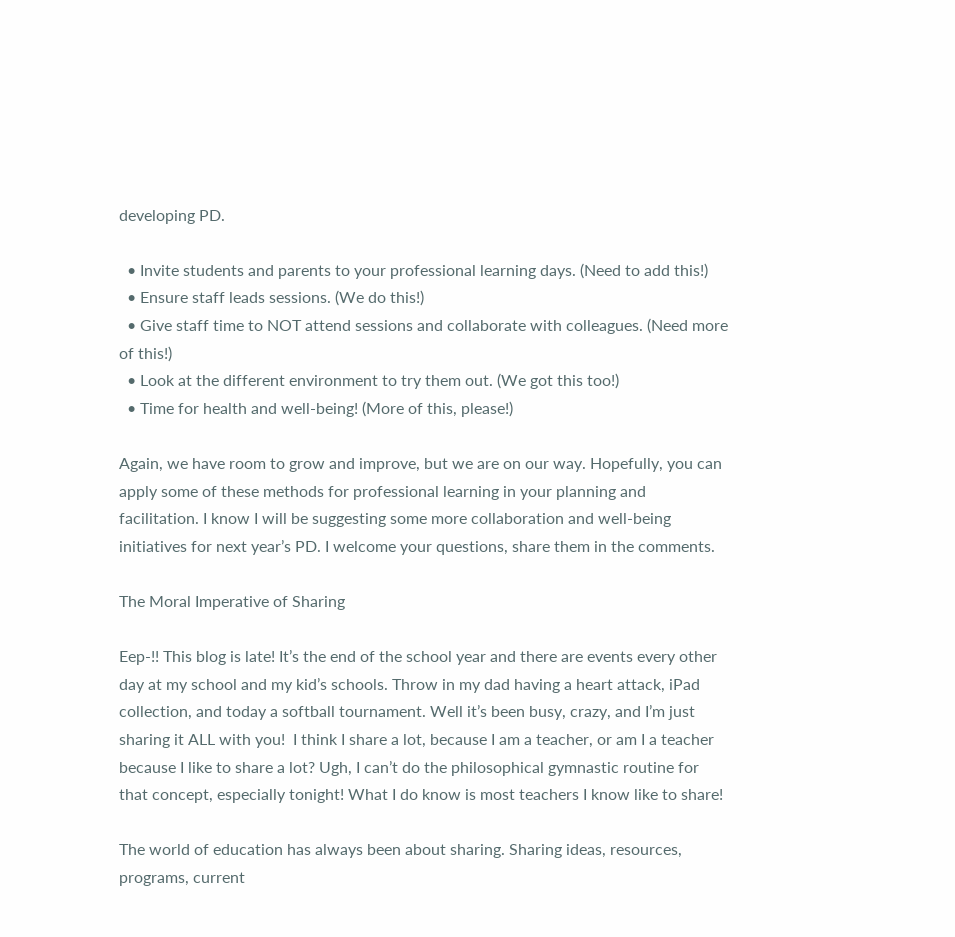developing PD.

  • Invite students and parents to your professional learning days. (Need to add this!)
  • Ensure staff leads sessions. (We do this!)
  • Give staff time to NOT attend sessions and collaborate with colleagues. (Need more of this!)
  • Look at the different environment to try them out. (We got this too!)
  • Time for health and well-being! (More of this, please!)

Again, we have room to grow and improve, but we are on our way. Hopefully, you can apply some of these methods for professional learning in your planning and facilitation. I know I will be suggesting some more collaboration and well-being initiatives for next year’s PD. I welcome your questions, share them in the comments.

The Moral Imperative of Sharing

Eep-!! This blog is late! It’s the end of the school year and there are events every other day at my school and my kid’s schools. Throw in my dad having a heart attack, iPad collection, and today a softball tournament. Well it’s been busy, crazy, and I’m just sharing it ALL with you!  I think I share a lot, because I am a teacher, or am I a teacher because I like to share a lot? Ugh, I can’t do the philosophical gymnastic routine for that concept, especially tonight! What I do know is most teachers I know like to share!

The world of education has always been about sharing. Sharing ideas, resources, programs, current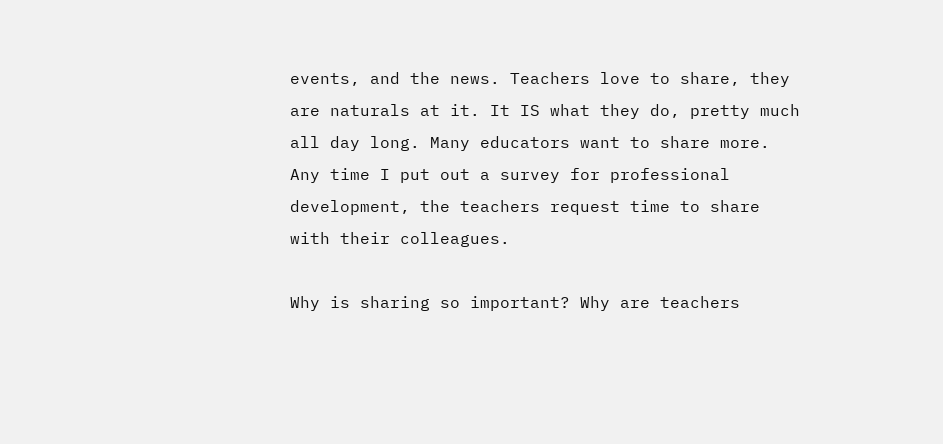events, and the news. Teachers love to share, they are naturals at it. It IS what they do, pretty much all day long. Many educators want to share more. Any time I put out a survey for professional development, the teachers request time to share with their colleagues.

Why is sharing so important? Why are teachers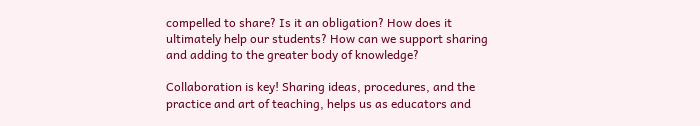compelled to share? Is it an obligation? How does it ultimately help our students? How can we support sharing and adding to the greater body of knowledge?

Collaboration is key! Sharing ideas, procedures, and the practice and art of teaching, helps us as educators and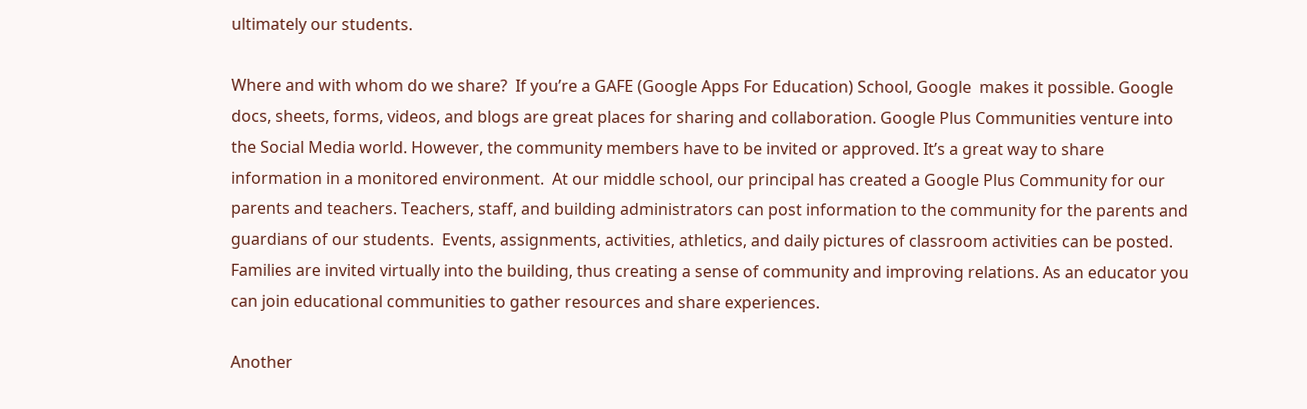ultimately our students.

Where and with whom do we share?  If you’re a GAFE (Google Apps For Education) School, Google  makes it possible. Google docs, sheets, forms, videos, and blogs are great places for sharing and collaboration. Google Plus Communities venture into the Social Media world. However, the community members have to be invited or approved. It’s a great way to share information in a monitored environment.  At our middle school, our principal has created a Google Plus Community for our parents and teachers. Teachers, staff, and building administrators can post information to the community for the parents and guardians of our students.  Events, assignments, activities, athletics, and daily pictures of classroom activities can be posted. Families are invited virtually into the building, thus creating a sense of community and improving relations. As an educator you can join educational communities to gather resources and share experiences.

Another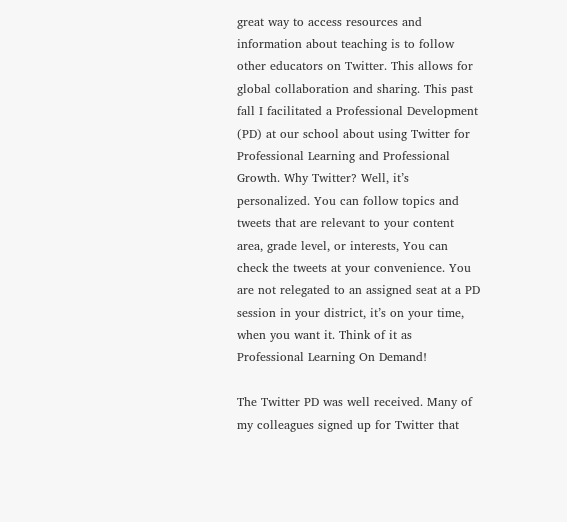great way to access resources and information about teaching is to follow other educators on Twitter. This allows for global collaboration and sharing. This past fall I facilitated a Professional Development (PD) at our school about using Twitter for Professional Learning and Professional Growth. Why Twitter? Well, it’s personalized. You can follow topics and tweets that are relevant to your content area, grade level, or interests, You can check the tweets at your convenience. You are not relegated to an assigned seat at a PD session in your district, it’s on your time, when you want it. Think of it as Professional Learning On Demand!

The Twitter PD was well received. Many of my colleagues signed up for Twitter that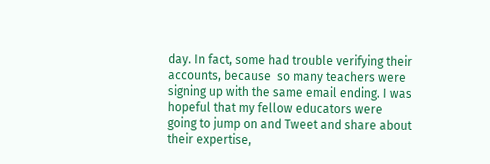day. In fact, some had trouble verifying their accounts, because  so many teachers were signing up with the same email ending. I was hopeful that my fellow educators were going to jump on and Tweet and share about their expertise,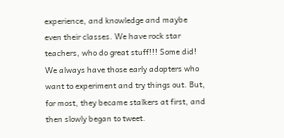experience, and knowledge and maybe even their classes. We have rock star teachers, who do great stuff!!! Some did! We always have those early adopters who want to experiment and try things out. But, for most, they became stalkers at first, and then slowly began to tweet.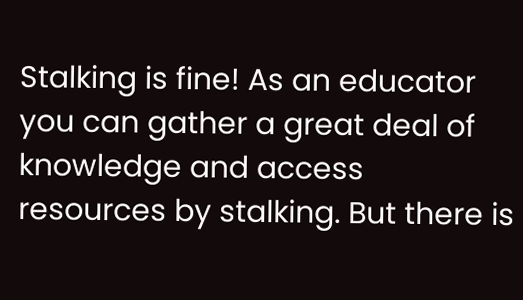Stalking is fine! As an educator you can gather a great deal of knowledge and access resources by stalking. But there is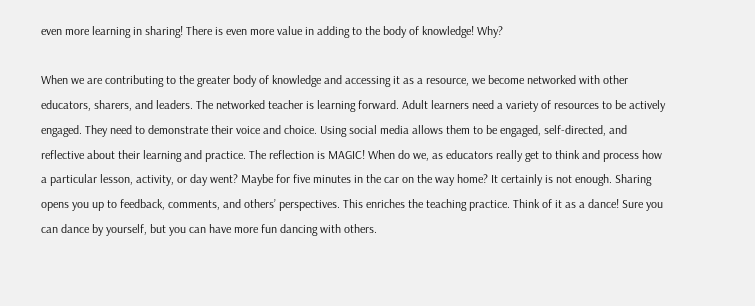even more learning in sharing! There is even more value in adding to the body of knowledge! Why?

When we are contributing to the greater body of knowledge and accessing it as a resource, we become networked with other educators, sharers, and leaders. The networked teacher is learning forward. Adult learners need a variety of resources to be actively engaged. They need to demonstrate their voice and choice. Using social media allows them to be engaged, self-directed, and reflective about their learning and practice. The reflection is MAGIC! When do we, as educators really get to think and process how a particular lesson, activity, or day went? Maybe for five minutes in the car on the way home? It certainly is not enough. Sharing opens you up to feedback, comments, and others’ perspectives. This enriches the teaching practice. Think of it as a dance! Sure you can dance by yourself, but you can have more fun dancing with others.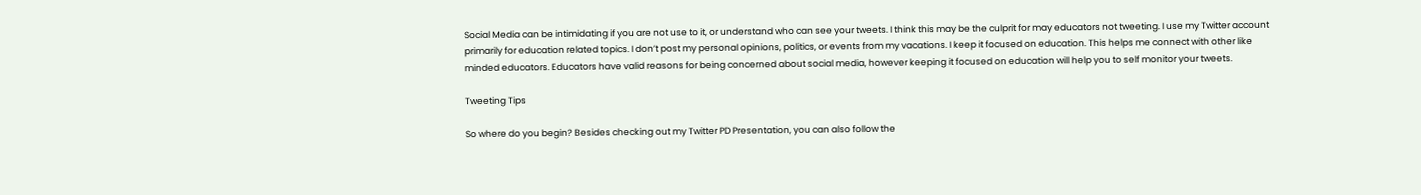Social Media can be intimidating if you are not use to it, or understand who can see your tweets. I think this may be the culprit for may educators not tweeting. I use my Twitter account primarily for education related topics. I don’t post my personal opinions, politics, or events from my vacations. I keep it focused on education. This helps me connect with other like minded educators. Educators have valid reasons for being concerned about social media, however keeping it focused on education will help you to self monitor your tweets.

Tweeting Tips

So where do you begin? Besides checking out my Twitter PD Presentation, you can also follow the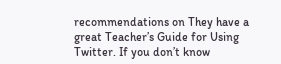recommendations on They have a great Teacher’s Guide for Using Twitter. If you don’t know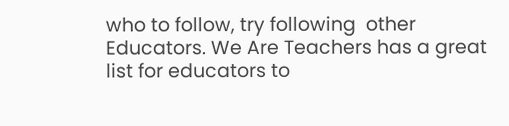who to follow, try following  other Educators. We Are Teachers has a great list for educators to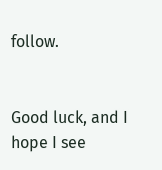follow.


Good luck, and I hope I see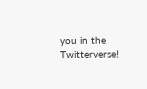you in the Twitterverse!